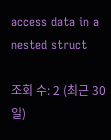access data in a nested struct

조회 수: 2 (최근 30일)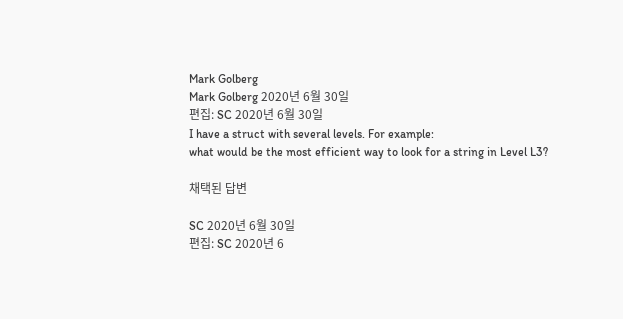Mark Golberg
Mark Golberg 2020년 6월 30일
편집: SC 2020년 6월 30일
I have a struct with several levels. For example:
what would be the most efficient way to look for a string in Level L3?

채택된 답변

SC 2020년 6월 30일
편집: SC 2020년 6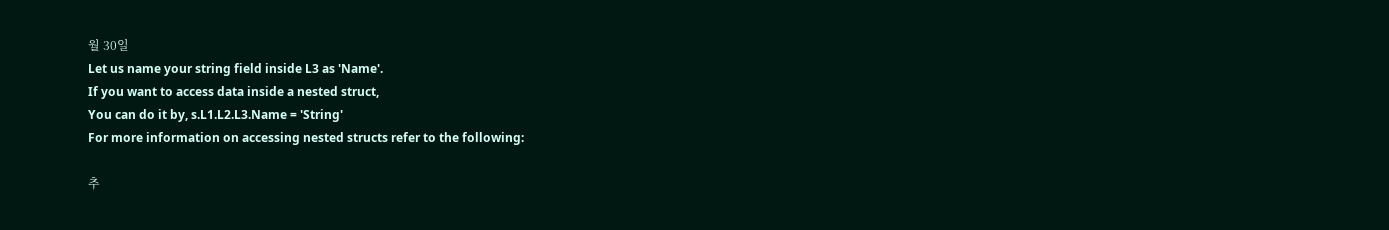월 30일
Let us name your string field inside L3 as 'Name'.
If you want to access data inside a nested struct,
You can do it by, s.L1.L2.L3.Name = 'String'
For more information on accessing nested structs refer to the following:

추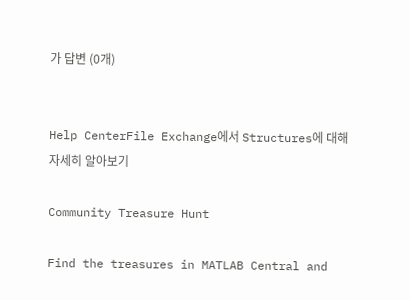가 답변 (0개)


Help CenterFile Exchange에서 Structures에 대해 자세히 알아보기

Community Treasure Hunt

Find the treasures in MATLAB Central and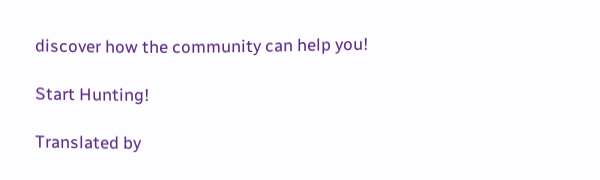discover how the community can help you!

Start Hunting!

Translated by